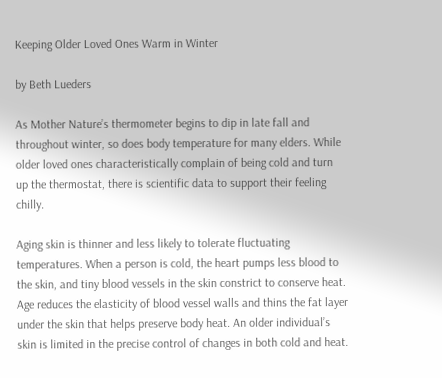Keeping Older Loved Ones Warm in Winter

by Beth Lueders

As Mother Nature’s thermometer begins to dip in late fall and throughout winter, so does body temperature for many elders. While older loved ones characteristically complain of being cold and turn up the thermostat, there is scientific data to support their feeling chilly.

Aging skin is thinner and less likely to tolerate fluctuating temperatures. When a person is cold, the heart pumps less blood to the skin, and tiny blood vessels in the skin constrict to conserve heat. Age reduces the elasticity of blood vessel walls and thins the fat layer under the skin that helps preserve body heat. An older individual’s skin is limited in the precise control of changes in both cold and heat.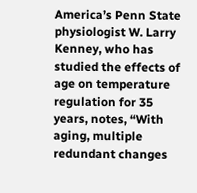America’s Penn State physiologist W. Larry Kenney, who has studied the effects of age on temperature regulation for 35 years, notes, “With aging, multiple redundant changes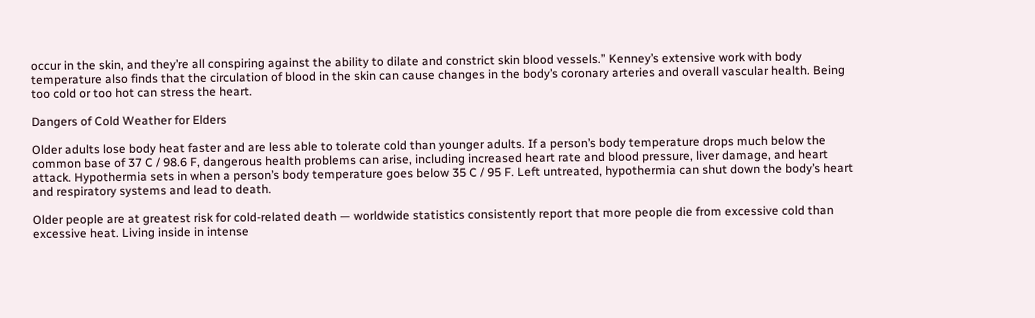occur in the skin, and they’re all conspiring against the ability to dilate and constrict skin blood vessels.” Kenney’s extensive work with body temperature also finds that the circulation of blood in the skin can cause changes in the body’s coronary arteries and overall vascular health. Being too cold or too hot can stress the heart.

Dangers of Cold Weather for Elders

Older adults lose body heat faster and are less able to tolerate cold than younger adults. If a person’s body temperature drops much below the common base of 37 C / 98.6 F, dangerous health problems can arise, including increased heart rate and blood pressure, liver damage, and heart attack. Hypothermia sets in when a person’s body temperature goes below 35 C / 95 F. Left untreated, hypothermia can shut down the body’s heart and respiratory systems and lead to death.

Older people are at greatest risk for cold-related death — worldwide statistics consistently report that more people die from excessive cold than excessive heat. Living inside in intense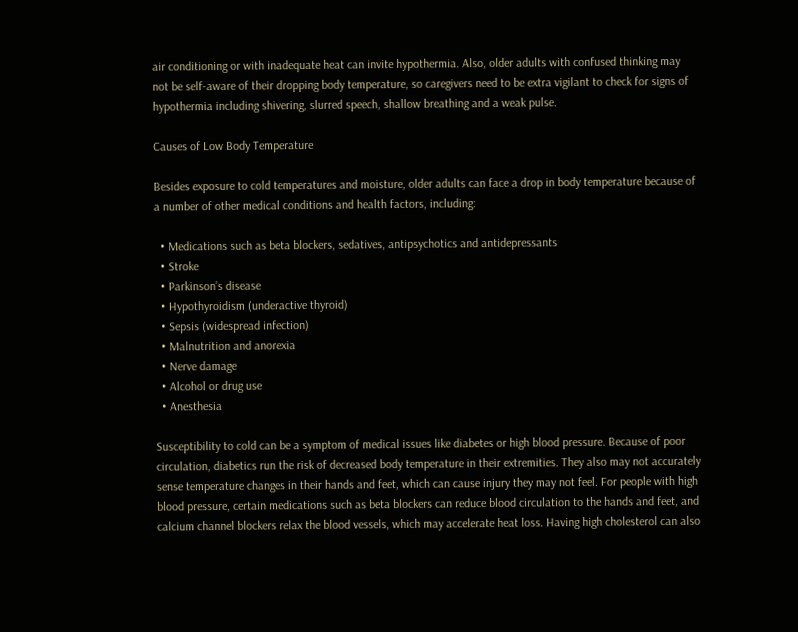air conditioning or with inadequate heat can invite hypothermia. Also, older adults with confused thinking may not be self-aware of their dropping body temperature, so caregivers need to be extra vigilant to check for signs of hypothermia including shivering, slurred speech, shallow breathing and a weak pulse.

Causes of Low Body Temperature

Besides exposure to cold temperatures and moisture, older adults can face a drop in body temperature because of a number of other medical conditions and health factors, including:

  • Medications such as beta blockers, sedatives, antipsychotics and antidepressants
  • Stroke
  • Parkinson’s disease
  • Hypothyroidism (underactive thyroid)
  • Sepsis (widespread infection)
  • Malnutrition and anorexia
  • Nerve damage
  • Alcohol or drug use
  • Anesthesia

Susceptibility to cold can be a symptom of medical issues like diabetes or high blood pressure. Because of poor circulation, diabetics run the risk of decreased body temperature in their extremities. They also may not accurately sense temperature changes in their hands and feet, which can cause injury they may not feel. For people with high blood pressure, certain medications such as beta blockers can reduce blood circulation to the hands and feet, and calcium channel blockers relax the blood vessels, which may accelerate heat loss. Having high cholesterol can also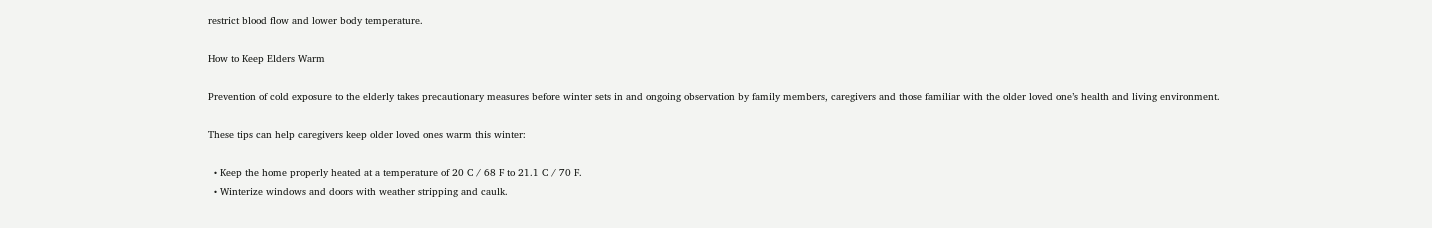restrict blood flow and lower body temperature.

How to Keep Elders Warm

Prevention of cold exposure to the elderly takes precautionary measures before winter sets in and ongoing observation by family members, caregivers and those familiar with the older loved one’s health and living environment.

These tips can help caregivers keep older loved ones warm this winter:

  • Keep the home properly heated at a temperature of 20 C / 68 F to 21.1 C / 70 F.
  • Winterize windows and doors with weather stripping and caulk.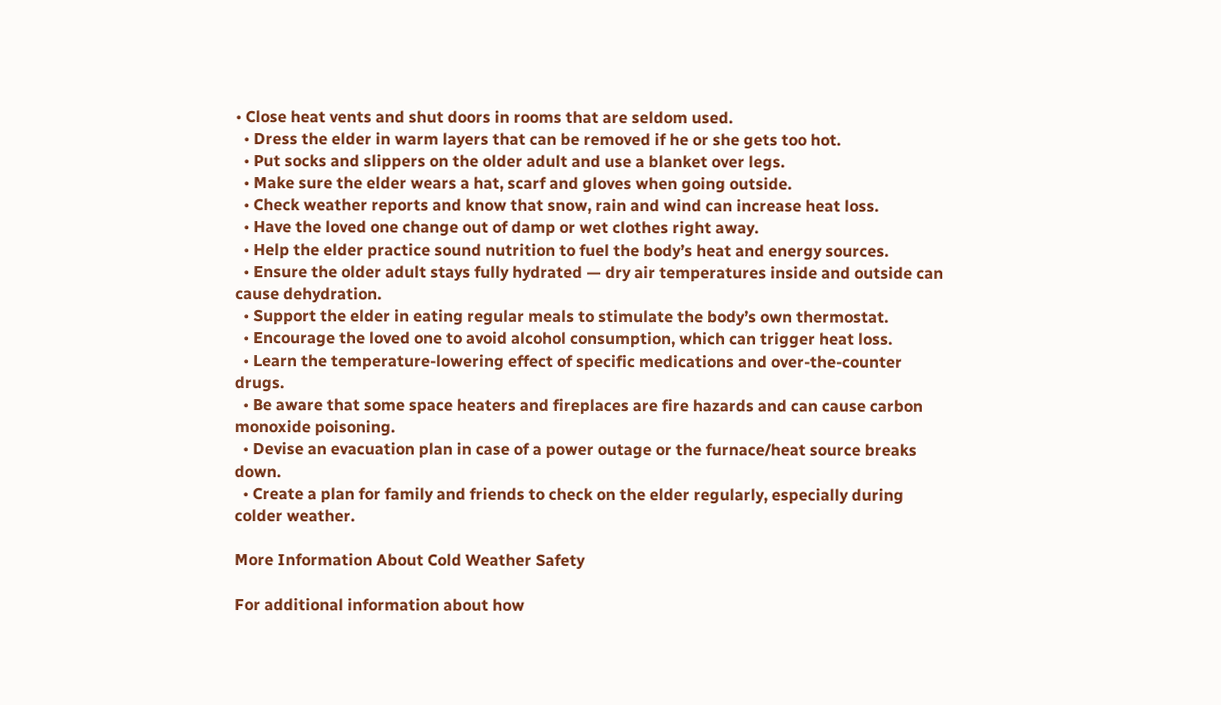• Close heat vents and shut doors in rooms that are seldom used.
  • Dress the elder in warm layers that can be removed if he or she gets too hot.
  • Put socks and slippers on the older adult and use a blanket over legs.
  • Make sure the elder wears a hat, scarf and gloves when going outside.
  • Check weather reports and know that snow, rain and wind can increase heat loss.
  • Have the loved one change out of damp or wet clothes right away.
  • Help the elder practice sound nutrition to fuel the body’s heat and energy sources.
  • Ensure the older adult stays fully hydrated — dry air temperatures inside and outside can cause dehydration.
  • Support the elder in eating regular meals to stimulate the body’s own thermostat.
  • Encourage the loved one to avoid alcohol consumption, which can trigger heat loss.
  • Learn the temperature-lowering effect of specific medications and over-the-counter drugs.
  • Be aware that some space heaters and fireplaces are fire hazards and can cause carbon monoxide poisoning.
  • Devise an evacuation plan in case of a power outage or the furnace/heat source breaks down.
  • Create a plan for family and friends to check on the elder regularly, especially during colder weather.

More Information About Cold Weather Safety

For additional information about how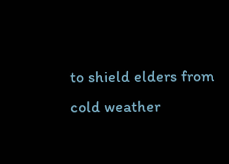to shield elders from cold weather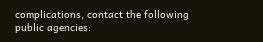complications, contact the following public agencies: